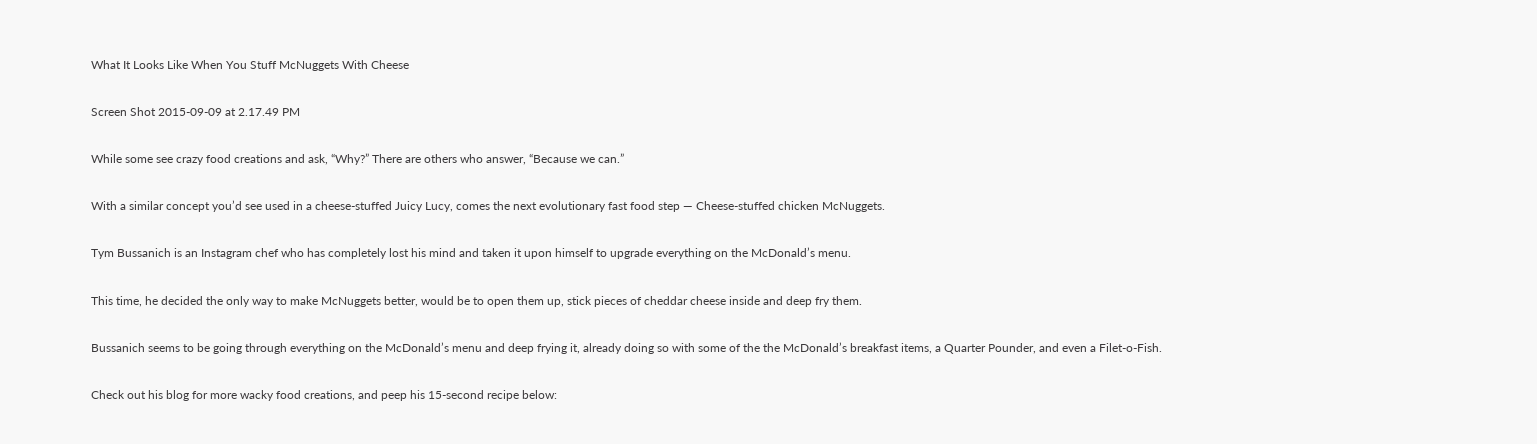What It Looks Like When You Stuff McNuggets With Cheese

Screen Shot 2015-09-09 at 2.17.49 PM

While some see crazy food creations and ask, “Why?” There are others who answer, “Because we can.”

With a similar concept you’d see used in a cheese-stuffed Juicy Lucy, comes the next evolutionary fast food step — Cheese-stuffed chicken McNuggets.

Tym Bussanich is an Instagram chef who has completely lost his mind and taken it upon himself to upgrade everything on the McDonald’s menu.

This time, he decided the only way to make McNuggets better, would be to open them up, stick pieces of cheddar cheese inside and deep fry them.

Bussanich seems to be going through everything on the McDonald’s menu and deep frying it, already doing so with some of the the McDonald’s breakfast items, a Quarter Pounder, and even a Filet-o-Fish.

Check out his blog for more wacky food creations, and peep his 15-second recipe below: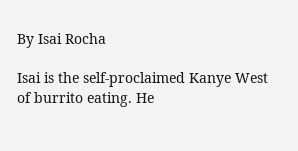By Isai Rocha

Isai is the self-proclaimed Kanye West of burrito eating. He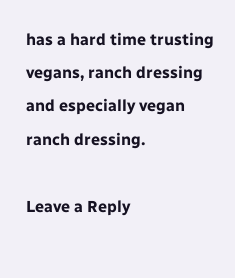has a hard time trusting vegans, ranch dressing and especially vegan ranch dressing.

Leave a Reply